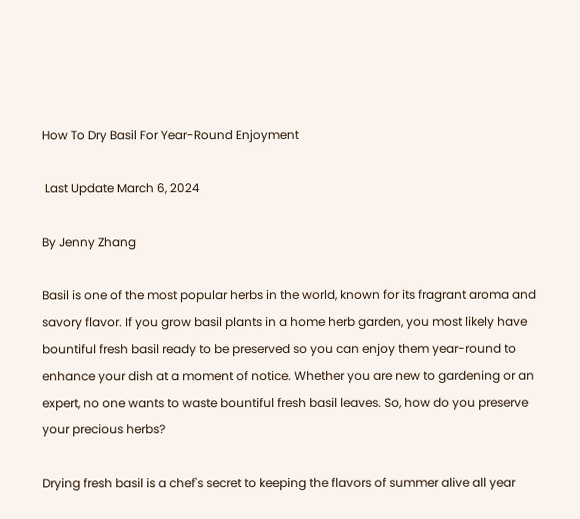How To Dry Basil For Year-Round Enjoyment

 Last Update March 6, 2024

By Jenny Zhang

Basil is one of the most popular herbs in the world, known for its fragrant aroma and savory flavor. If you grow basil plants in a home herb garden, you most likely have bountiful fresh basil ready to be preserved so you can enjoy them year-round to enhance your dish at a moment of notice. Whether you are new to gardening or an expert, no one wants to waste bountiful fresh basil leaves. So, how do you preserve your precious herbs?

Drying fresh basil is a chef's secret to keeping the flavors of summer alive all year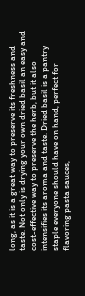long, as it is a great way to preserve its freshness and taste. Not only is drying your own dried basil an easy and cost-effective way to preserve the herb, but it also intensifies its aroma and taste. Dried basil is a pantry staple everyone should have on hand, perfect for flavoring pasta sauces,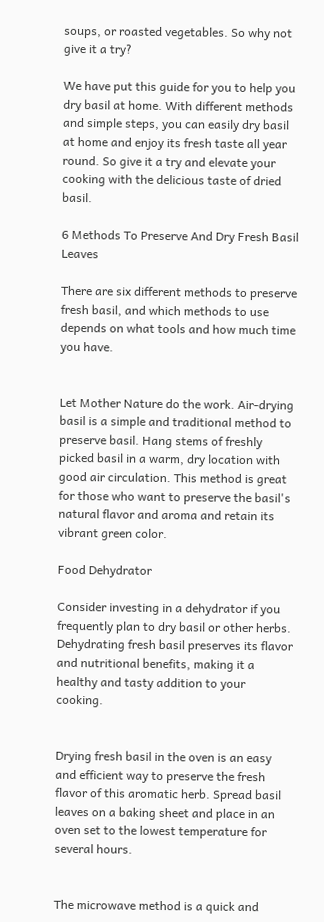soups, or roasted vegetables. So why not give it a try?

We have put this guide for you to help you dry basil at home. With different methods and simple steps, you can easily dry basil at home and enjoy its fresh taste all year round. So give it a try and elevate your cooking with the delicious taste of dried basil.

6 Methods To Preserve And Dry Fresh Basil Leaves

There are six different methods to preserve fresh basil, and which methods to use depends on what tools and how much time you have.


Let Mother Nature do the work. Air-drying basil is a simple and traditional method to preserve basil. Hang stems of freshly picked basil in a warm, dry location with good air circulation. This method is great for those who want to preserve the basil's natural flavor and aroma and retain its vibrant green color.

Food Dehydrator

Consider investing in a dehydrator if you frequently plan to dry basil or other herbs. Dehydrating fresh basil preserves its flavor and nutritional benefits, making it a healthy and tasty addition to your cooking.


Drying fresh basil in the oven is an easy and efficient way to preserve the fresh flavor of this aromatic herb. Spread basil leaves on a baking sheet and place in an oven set to the lowest temperature for several hours.


The microwave method is a quick and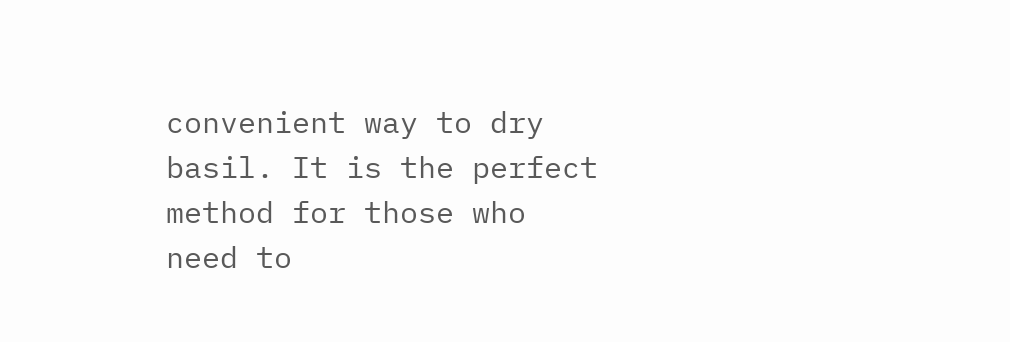convenient way to dry basil. It is the perfect method for those who need to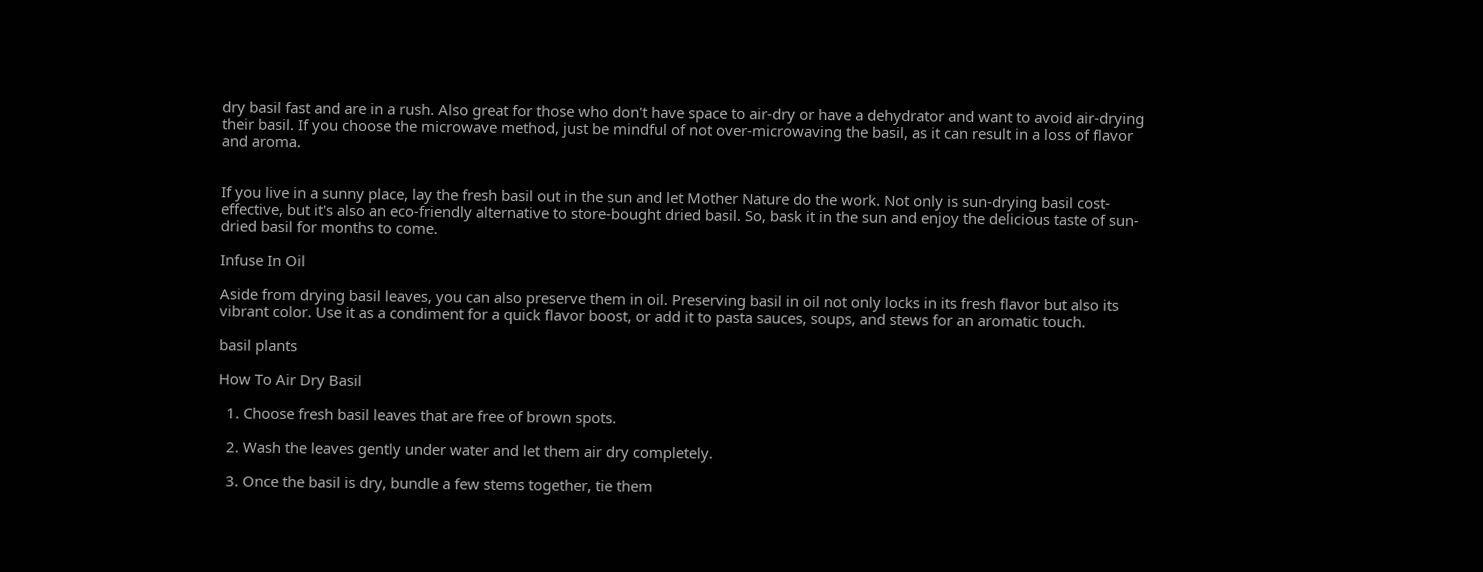dry basil fast and are in a rush. Also great for those who don't have space to air-dry or have a dehydrator and want to avoid air-drying their basil. If you choose the microwave method, just be mindful of not over-microwaving the basil, as it can result in a loss of flavor and aroma.


If you live in a sunny place, lay the fresh basil out in the sun and let Mother Nature do the work. Not only is sun-drying basil cost-effective, but it's also an eco-friendly alternative to store-bought dried basil. So, bask it in the sun and enjoy the delicious taste of sun-dried basil for months to come.

Infuse In Oil

Aside from drying basil leaves, you can also preserve them in oil. Preserving basil in oil not only locks in its fresh flavor but also its vibrant color. Use it as a condiment for a quick flavor boost, or add it to pasta sauces, soups, and stews for an aromatic touch.

basil plants

How To Air Dry Basil

  1. Choose fresh basil leaves that are free of brown spots.

  2. Wash the leaves gently under water and let them air dry completely.

  3. Once the basil is dry, bundle a few stems together, tie them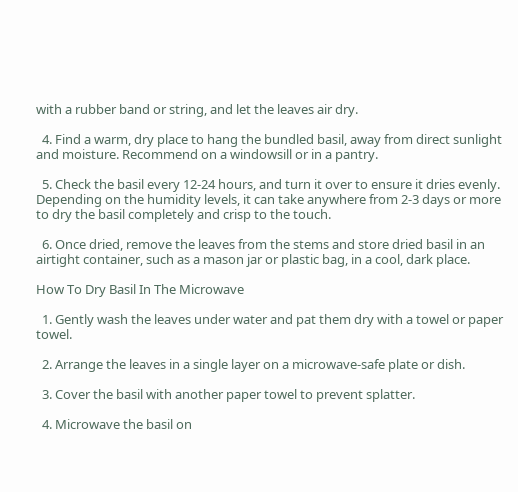with a rubber band or string, and let the leaves air dry.

  4. Find a warm, dry place to hang the bundled basil, away from direct sunlight and moisture. Recommend on a windowsill or in a pantry.

  5. Check the basil every 12-24 hours, and turn it over to ensure it dries evenly. Depending on the humidity levels, it can take anywhere from 2-3 days or more to dry the basil completely and crisp to the touch.

  6. Once dried, remove the leaves from the stems and store dried basil in an airtight container, such as a mason jar or plastic bag, in a cool, dark place.

How To Dry Basil In The Microwave

  1. Gently wash the leaves under water and pat them dry with a towel or paper towel.

  2. Arrange the leaves in a single layer on a microwave-safe plate or dish.

  3. Cover the basil with another paper towel to prevent splatter.

  4. Microwave the basil on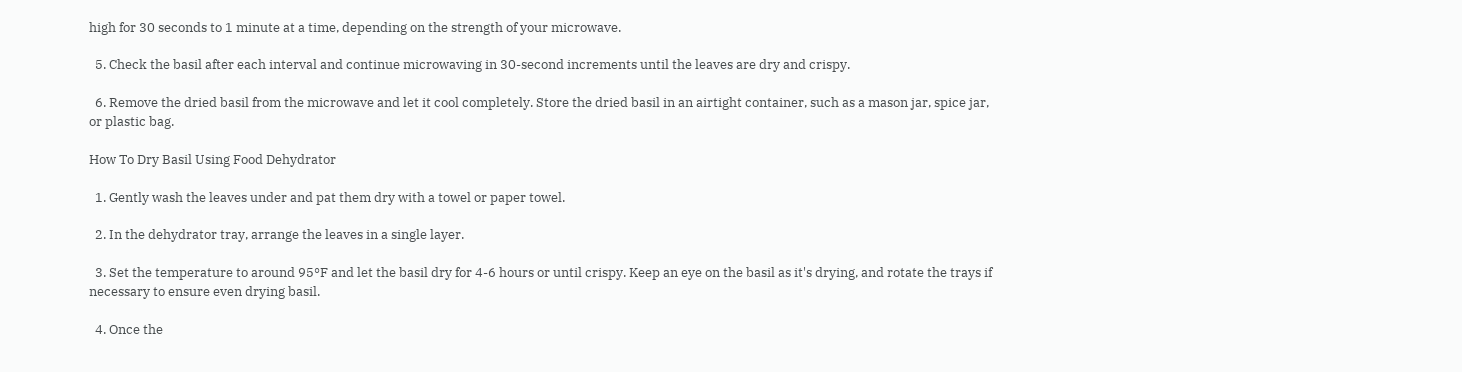high for 30 seconds to 1 minute at a time, depending on the strength of your microwave.

  5. Check the basil after each interval and continue microwaving in 30-second increments until the leaves are dry and crispy.

  6. Remove the dried basil from the microwave and let it cool completely. Store the dried basil in an airtight container, such as a mason jar, spice jar, or plastic bag.

How To Dry Basil Using Food Dehydrator

  1. Gently wash the leaves under and pat them dry with a towel or paper towel.

  2. In the dehydrator tray, arrange the leaves in a single layer.

  3. Set the temperature to around 95°F and let the basil dry for 4-6 hours or until crispy. Keep an eye on the basil as it's drying, and rotate the trays if necessary to ensure even drying basil.

  4. Once the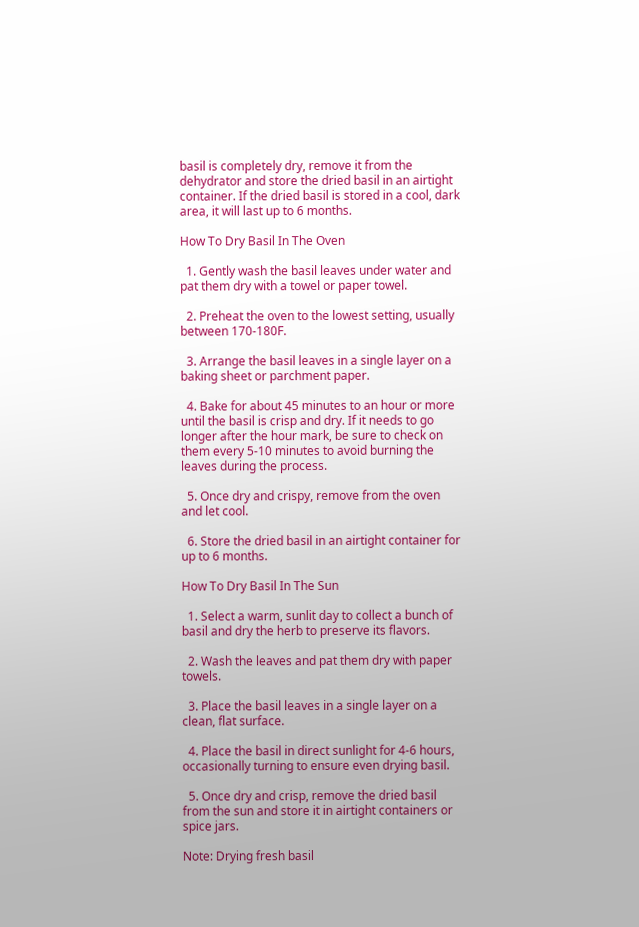basil is completely dry, remove it from the dehydrator and store the dried basil in an airtight container. If the dried basil is stored in a cool, dark area, it will last up to 6 months.

How To Dry Basil In The Oven

  1. Gently wash the basil leaves under water and pat them dry with a towel or paper towel.

  2. Preheat the oven to the lowest setting, usually between 170-180F.

  3. Arrange the basil leaves in a single layer on a baking sheet or parchment paper.

  4. Bake for about 45 minutes to an hour or more until the basil is crisp and dry. If it needs to go longer after the hour mark, be sure to check on them every 5-10 minutes to avoid burning the leaves during the process.

  5. Once dry and crispy, remove from the oven and let cool.

  6. Store the dried basil in an airtight container for up to 6 months.

How To Dry Basil In The Sun

  1. Select a warm, sunlit day to collect a bunch of basil and dry the herb to preserve its flavors.

  2. Wash the leaves and pat them dry with paper towels.

  3. Place the basil leaves in a single layer on a clean, flat surface.

  4. Place the basil in direct sunlight for 4-6 hours, occasionally turning to ensure even drying basil.

  5. Once dry and crisp, remove the dried basil from the sun and store it in airtight containers or spice jars.

Note: Drying fresh basil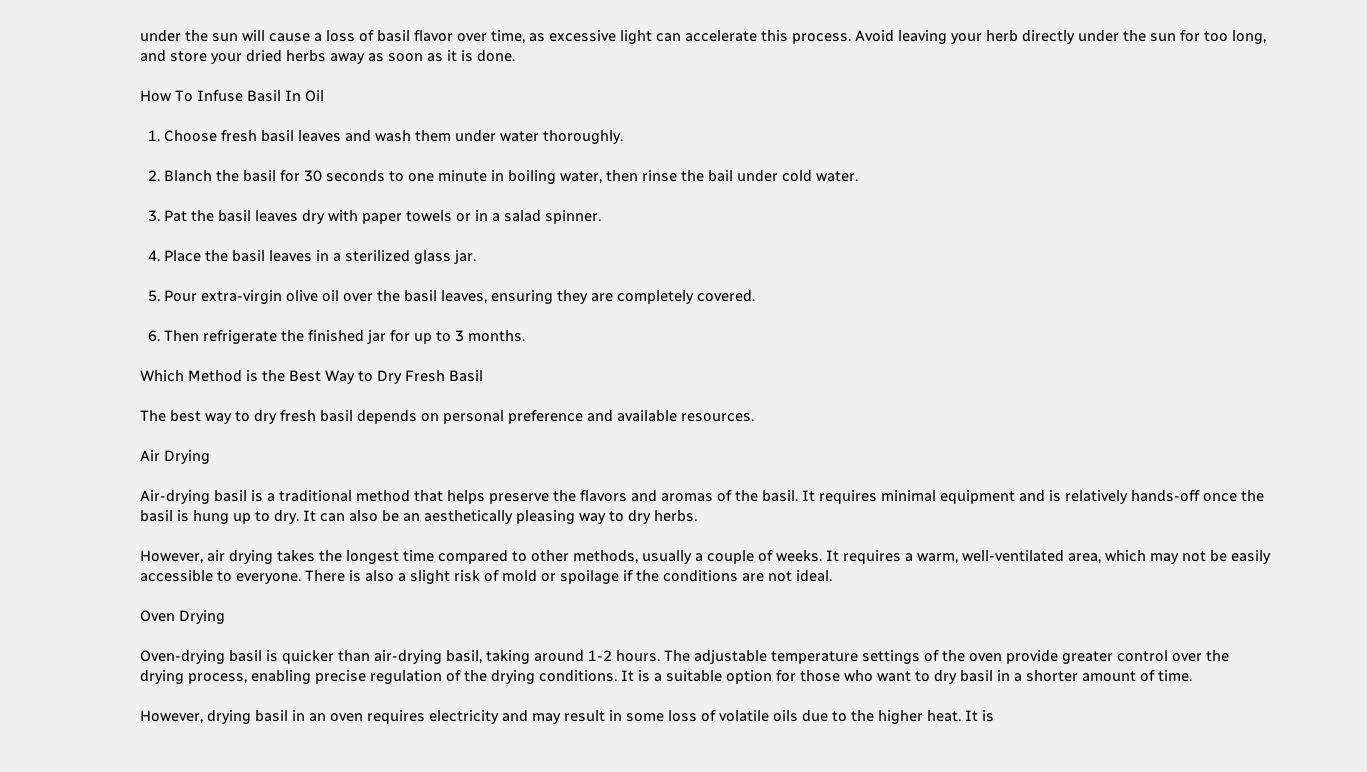under the sun will cause a loss of basil flavor over time, as excessive light can accelerate this process. Avoid leaving your herb directly under the sun for too long, and store your dried herbs away as soon as it is done.

How To Infuse Basil In Oil

  1. Choose fresh basil leaves and wash them under water thoroughly.

  2. Blanch the basil for 30 seconds to one minute in boiling water, then rinse the bail under cold water.

  3. Pat the basil leaves dry with paper towels or in a salad spinner.

  4. Place the basil leaves in a sterilized glass jar.

  5. Pour extra-virgin olive oil over the basil leaves, ensuring they are completely covered.

  6. Then refrigerate the finished jar for up to 3 months.

Which Method is the Best Way to Dry Fresh Basil

The best way to dry fresh basil depends on personal preference and available resources.

Air Drying

Air-drying basil is a traditional method that helps preserve the flavors and aromas of the basil. It requires minimal equipment and is relatively hands-off once the basil is hung up to dry. It can also be an aesthetically pleasing way to dry herbs.

However, air drying takes the longest time compared to other methods, usually a couple of weeks. It requires a warm, well-ventilated area, which may not be easily accessible to everyone. There is also a slight risk of mold or spoilage if the conditions are not ideal.

Oven Drying

Oven-drying basil is quicker than air-drying basil, taking around 1-2 hours. The adjustable temperature settings of the oven provide greater control over the drying process, enabling precise regulation of the drying conditions. It is a suitable option for those who want to dry basil in a shorter amount of time.

However, drying basil in an oven requires electricity and may result in some loss of volatile oils due to the higher heat. It is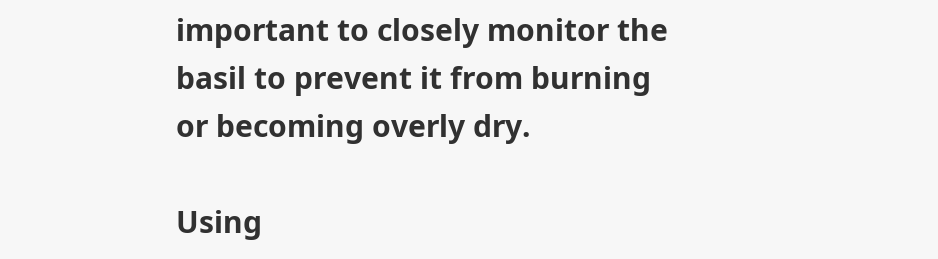important to closely monitor the basil to prevent it from burning or becoming overly dry.

Using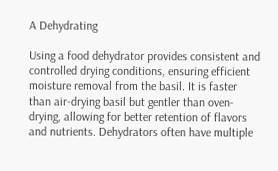A Dehydrating

Using a food dehydrator provides consistent and controlled drying conditions, ensuring efficient moisture removal from the basil. It is faster than air-drying basil but gentler than oven-drying, allowing for better retention of flavors and nutrients. Dehydrators often have multiple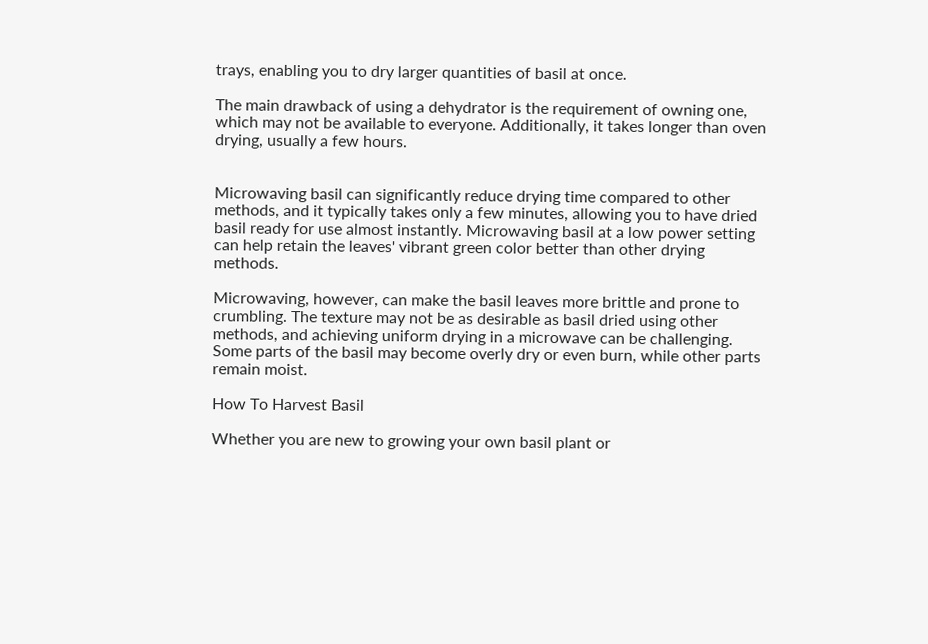trays, enabling you to dry larger quantities of basil at once.

The main drawback of using a dehydrator is the requirement of owning one, which may not be available to everyone. Additionally, it takes longer than oven drying, usually a few hours.


Microwaving basil can significantly reduce drying time compared to other methods, and it typically takes only a few minutes, allowing you to have dried basil ready for use almost instantly. Microwaving basil at a low power setting can help retain the leaves' vibrant green color better than other drying methods.

Microwaving, however, can make the basil leaves more brittle and prone to crumbling. The texture may not be as desirable as basil dried using other methods, and achieving uniform drying in a microwave can be challenging. Some parts of the basil may become overly dry or even burn, while other parts remain moist.

How To Harvest Basil

Whether you are new to growing your own basil plant or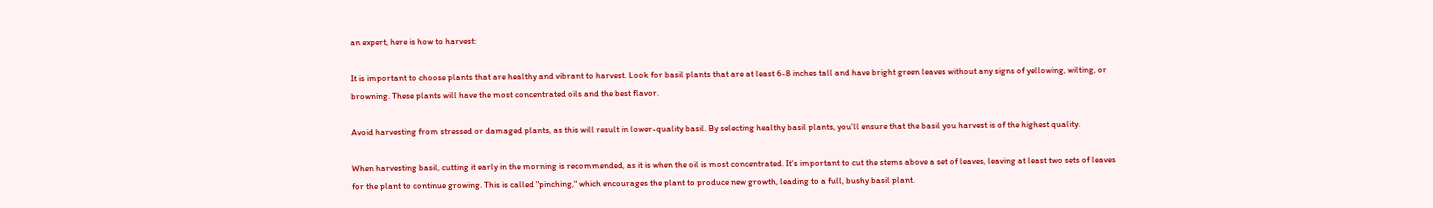an expert, here is how to harvest:

It is important to choose plants that are healthy and vibrant to harvest. Look for basil plants that are at least 6-8 inches tall and have bright green leaves without any signs of yellowing, wilting, or browning. These plants will have the most concentrated oils and the best flavor.

Avoid harvesting from stressed or damaged plants, as this will result in lower-quality basil. By selecting healthy basil plants, you'll ensure that the basil you harvest is of the highest quality.

When harvesting basil, cutting it early in the morning is recommended, as it is when the oil is most concentrated. It's important to cut the stems above a set of leaves, leaving at least two sets of leaves for the plant to continue growing. This is called "pinching," which encourages the plant to produce new growth, leading to a full, bushy basil plant.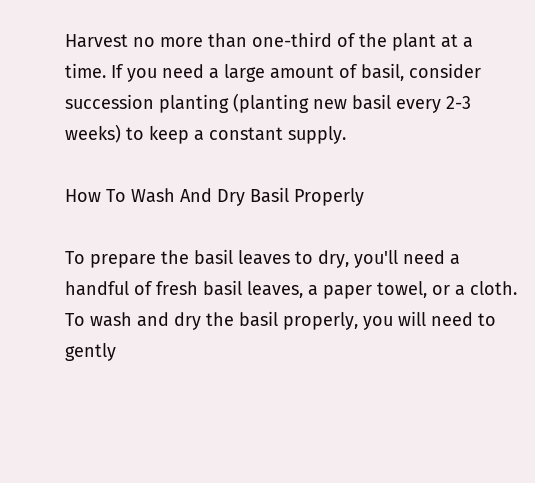Harvest no more than one-third of the plant at a time. If you need a large amount of basil, consider succession planting (planting new basil every 2-3 weeks) to keep a constant supply.

How To Wash And Dry Basil Properly

To prepare the basil leaves to dry, you'll need a handful of fresh basil leaves, a paper towel, or a cloth. To wash and dry the basil properly, you will need to gently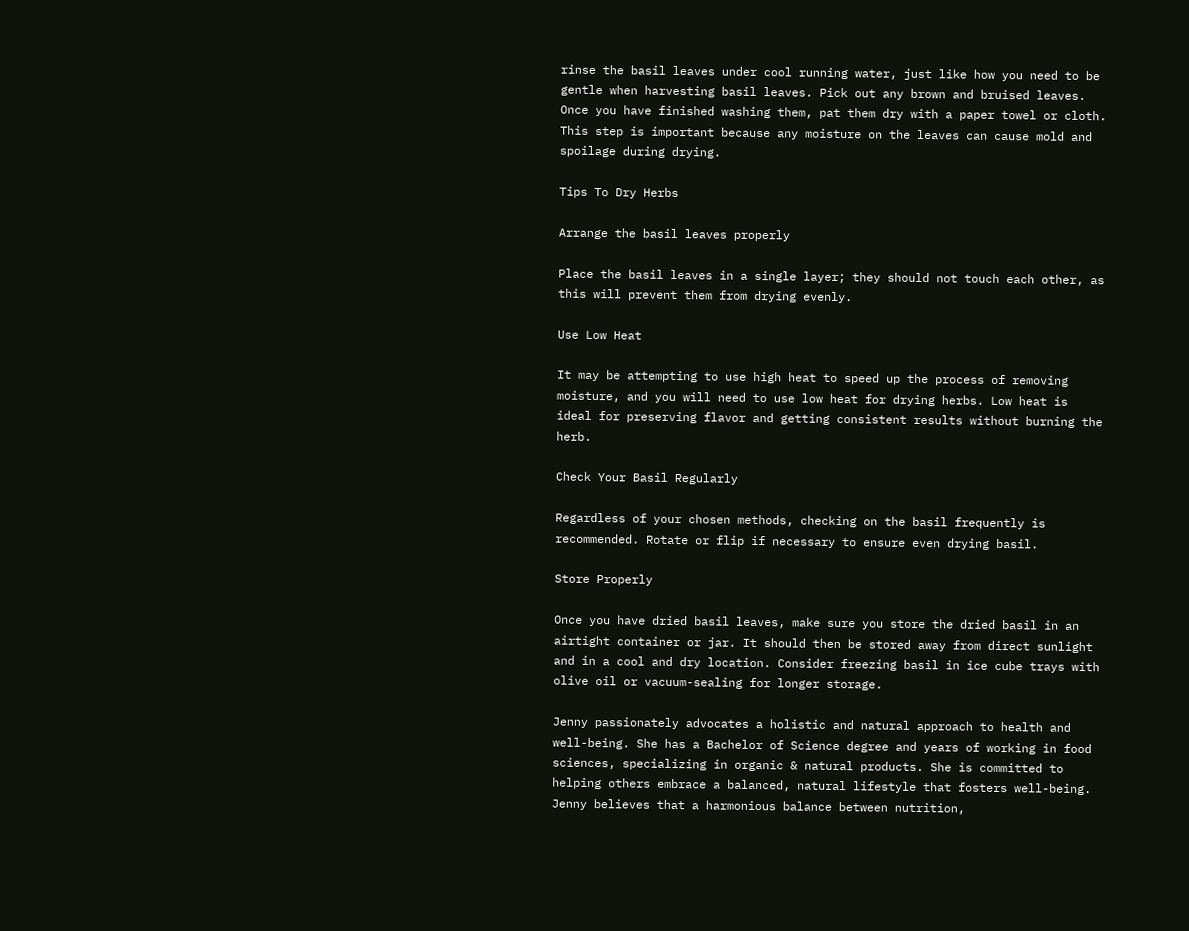rinse the basil leaves under cool running water, just like how you need to be gentle when harvesting basil leaves. Pick out any brown and bruised leaves. Once you have finished washing them, pat them dry with a paper towel or cloth. This step is important because any moisture on the leaves can cause mold and spoilage during drying.

Tips To Dry Herbs

Arrange the basil leaves properly

Place the basil leaves in a single layer; they should not touch each other, as this will prevent them from drying evenly.

Use Low Heat

It may be attempting to use high heat to speed up the process of removing moisture, and you will need to use low heat for drying herbs. Low heat is ideal for preserving flavor and getting consistent results without burning the herb.

Check Your Basil Regularly

Regardless of your chosen methods, checking on the basil frequently is recommended. Rotate or flip if necessary to ensure even drying basil.

Store Properly

Once you have dried basil leaves, make sure you store the dried basil in an airtight container or jar. It should then be stored away from direct sunlight and in a cool and dry location. Consider freezing basil in ice cube trays with olive oil or vacuum-sealing for longer storage.

Jenny passionately advocates a holistic and natural approach to health and well-being. She has a Bachelor of Science degree and years of working in food sciences, specializing in organic & natural products. She is committed to helping others embrace a balanced, natural lifestyle that fosters well-being. Jenny believes that a harmonious balance between nutrition,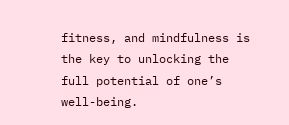fitness, and mindfulness is the key to unlocking the full potential of one’s well-being.